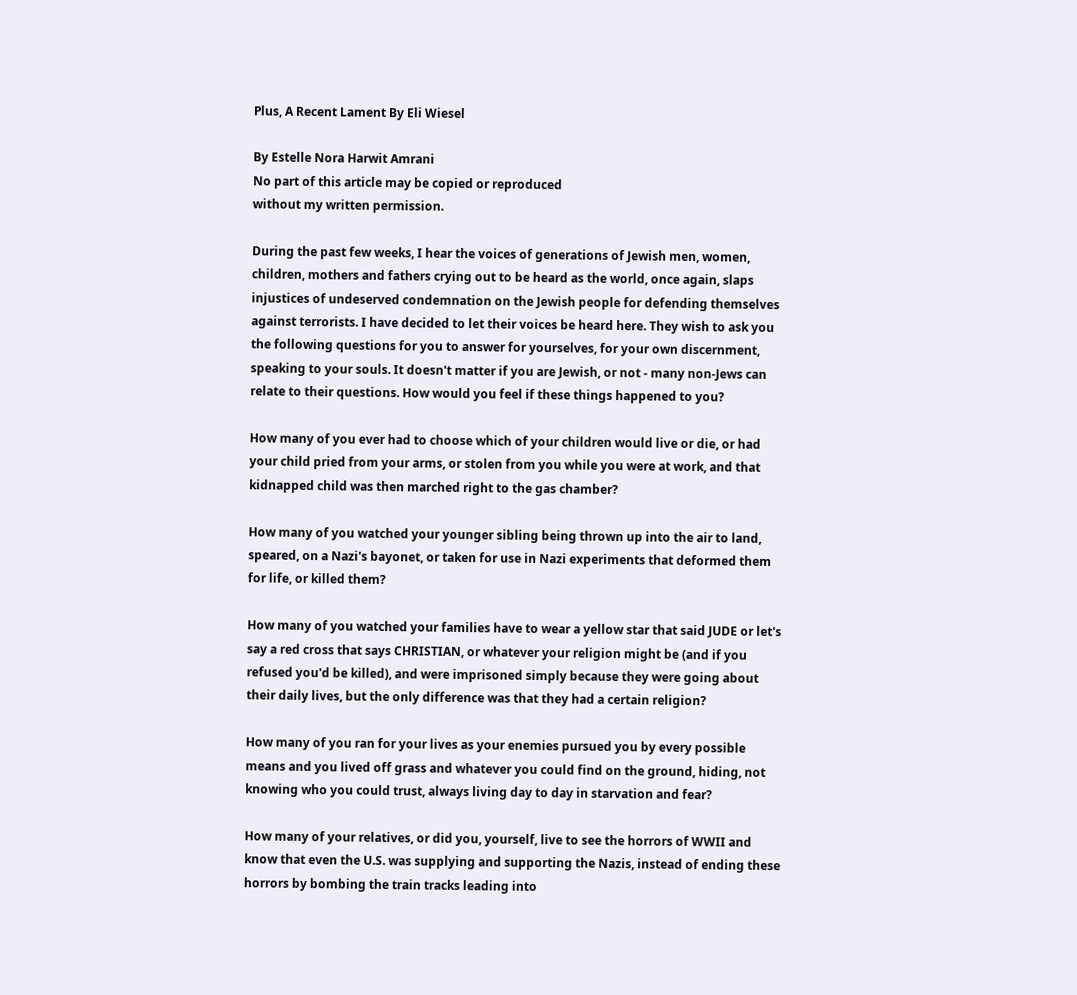Plus, A Recent Lament By Eli Wiesel

By Estelle Nora Harwit Amrani
No part of this article may be copied or reproduced
without my written permission.

During the past few weeks, I hear the voices of generations of Jewish men, women, children, mothers and fathers crying out to be heard as the world, once again, slaps injustices of undeserved condemnation on the Jewish people for defending themselves against terrorists. I have decided to let their voices be heard here. They wish to ask you the following questions for you to answer for yourselves, for your own discernment, speaking to your souls. It doesn't matter if you are Jewish, or not - many non-Jews can relate to their questions. How would you feel if these things happened to you?

How many of you ever had to choose which of your children would live or die, or had your child pried from your arms, or stolen from you while you were at work, and that kidnapped child was then marched right to the gas chamber?

How many of you watched your younger sibling being thrown up into the air to land, speared, on a Nazi's bayonet, or taken for use in Nazi experiments that deformed them for life, or killed them?

How many of you watched your families have to wear a yellow star that said JUDE or let's say a red cross that says CHRISTIAN, or whatever your religion might be (and if you refused you'd be killed), and were imprisoned simply because they were going about their daily lives, but the only difference was that they had a certain religion?

How many of you ran for your lives as your enemies pursued you by every possible means and you lived off grass and whatever you could find on the ground, hiding, not knowing who you could trust, always living day to day in starvation and fear?

How many of your relatives, or did you, yourself, live to see the horrors of WWII and know that even the U.S. was supplying and supporting the Nazis, instead of ending these horrors by bombing the train tracks leading into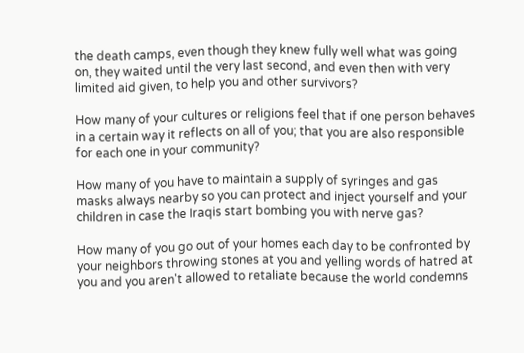the death camps, even though they knew fully well what was going on, they waited until the very last second, and even then with very limited aid given, to help you and other survivors?

How many of your cultures or religions feel that if one person behaves in a certain way it reflects on all of you; that you are also responsible for each one in your community?

How many of you have to maintain a supply of syringes and gas masks always nearby so you can protect and inject yourself and your children in case the Iraqis start bombing you with nerve gas?

How many of you go out of your homes each day to be confronted by your neighbors throwing stones at you and yelling words of hatred at you and you aren't allowed to retaliate because the world condemns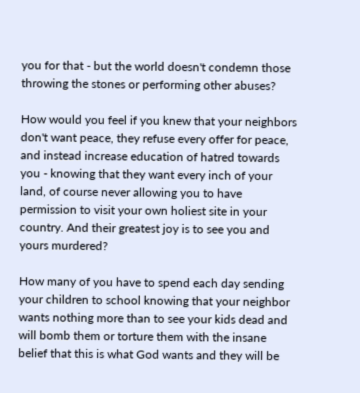you for that - but the world doesn't condemn those throwing the stones or performing other abuses?

How would you feel if you knew that your neighbors don't want peace, they refuse every offer for peace, and instead increase education of hatred towards you - knowing that they want every inch of your land, of course never allowing you to have permission to visit your own holiest site in your country. And their greatest joy is to see you and yours murdered?

How many of you have to spend each day sending your children to school knowing that your neighbor wants nothing more than to see your kids dead and will bomb them or torture them with the insane belief that this is what God wants and they will be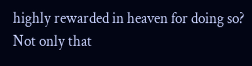highly rewarded in heaven for doing so? Not only that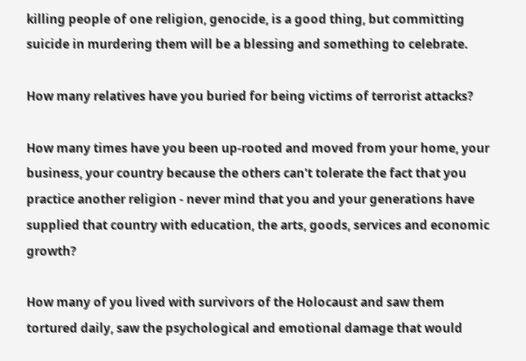killing people of one religion, genocide, is a good thing, but committing suicide in murdering them will be a blessing and something to celebrate.

How many relatives have you buried for being victims of terrorist attacks?

How many times have you been up-rooted and moved from your home, your business, your country because the others can't tolerate the fact that you practice another religion - never mind that you and your generations have supplied that country with education, the arts, goods, services and economic growth?

How many of you lived with survivors of the Holocaust and saw them tortured daily, saw the psychological and emotional damage that would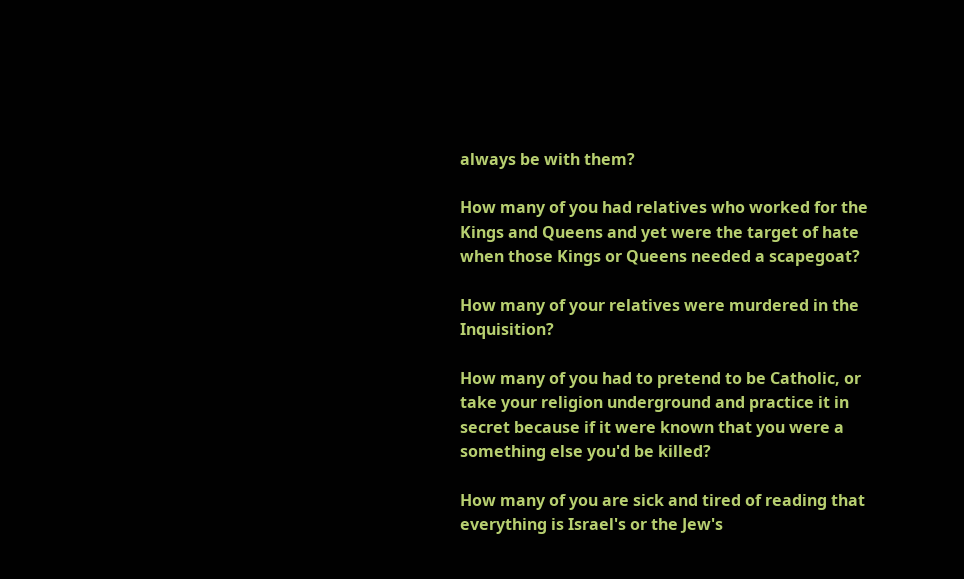always be with them?

How many of you had relatives who worked for the Kings and Queens and yet were the target of hate when those Kings or Queens needed a scapegoat?

How many of your relatives were murdered in the Inquisition?

How many of you had to pretend to be Catholic, or take your religion underground and practice it in secret because if it were known that you were a something else you'd be killed?

How many of you are sick and tired of reading that everything is Israel's or the Jew's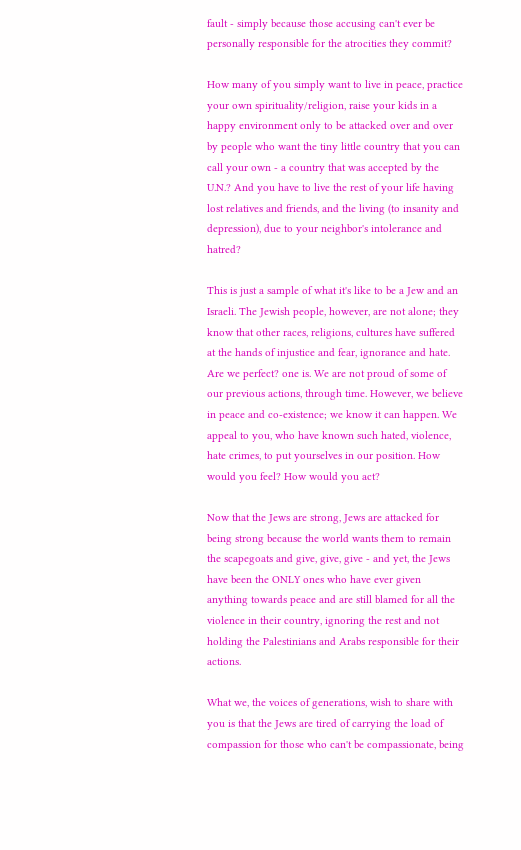fault - simply because those accusing can't ever be personally responsible for the atrocities they commit?

How many of you simply want to live in peace, practice your own spirituality/religion, raise your kids in a happy environment only to be attacked over and over by people who want the tiny little country that you can call your own - a country that was accepted by the U.N.? And you have to live the rest of your life having lost relatives and friends, and the living (to insanity and depression), due to your neighbor's intolerance and hatred?

This is just a sample of what it's like to be a Jew and an Israeli. The Jewish people, however, are not alone; they know that other races, religions, cultures have suffered at the hands of injustice and fear, ignorance and hate. Are we perfect? one is. We are not proud of some of our previous actions, through time. However, we believe in peace and co-existence; we know it can happen. We appeal to you, who have known such hated, violence, hate crimes, to put yourselves in our position. How would you feel? How would you act?

Now that the Jews are strong, Jews are attacked for being strong because the world wants them to remain the scapegoats and give, give, give - and yet, the Jews have been the ONLY ones who have ever given anything towards peace and are still blamed for all the violence in their country, ignoring the rest and not holding the Palestinians and Arabs responsible for their actions.

What we, the voices of generations, wish to share with you is that the Jews are tired of carrying the load of compassion for those who can't be compassionate, being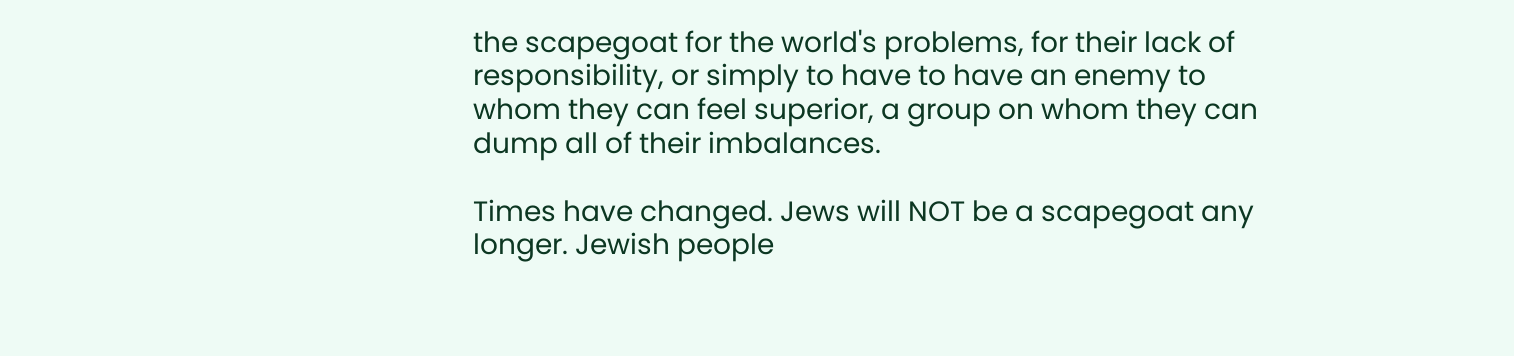the scapegoat for the world's problems, for their lack of responsibility, or simply to have to have an enemy to whom they can feel superior, a group on whom they can dump all of their imbalances.

Times have changed. Jews will NOT be a scapegoat any longer. Jewish people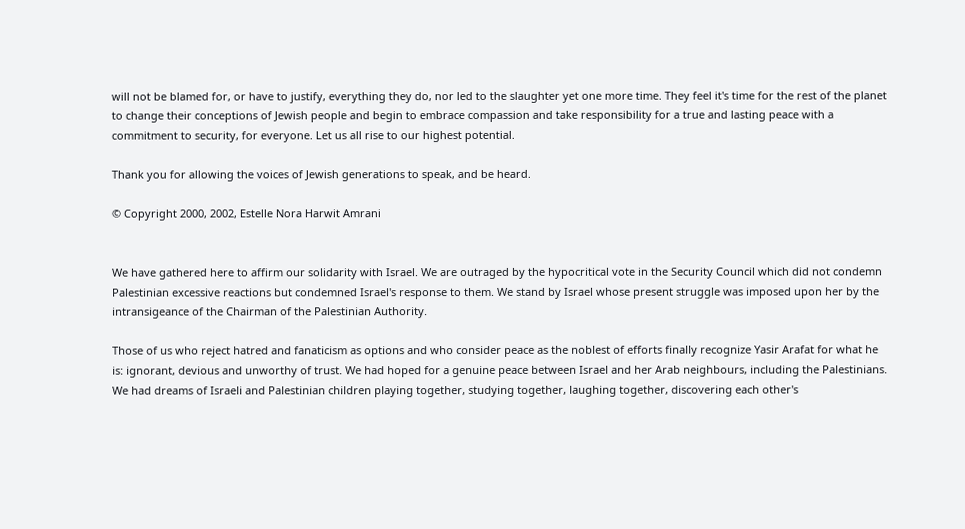will not be blamed for, or have to justify, everything they do, nor led to the slaughter yet one more time. They feel it's time for the rest of the planet to change their conceptions of Jewish people and begin to embrace compassion and take responsibility for a true and lasting peace with a commitment to security, for everyone. Let us all rise to our highest potential.

Thank you for allowing the voices of Jewish generations to speak, and be heard.

© Copyright 2000, 2002, Estelle Nora Harwit Amrani


We have gathered here to affirm our solidarity with Israel. We are outraged by the hypocritical vote in the Security Council which did not condemn Palestinian excessive reactions but condemned Israel's response to them. We stand by Israel whose present struggle was imposed upon her by the intransigeance of the Chairman of the Palestinian Authority.

Those of us who reject hatred and fanaticism as options and who consider peace as the noblest of efforts finally recognize Yasir Arafat for what he is: ignorant, devious and unworthy of trust. We had hoped for a genuine peace between Israel and her Arab neighbours, including the Palestinians. We had dreams of Israeli and Palestinian children playing together, studying together, laughing together, discovering each other's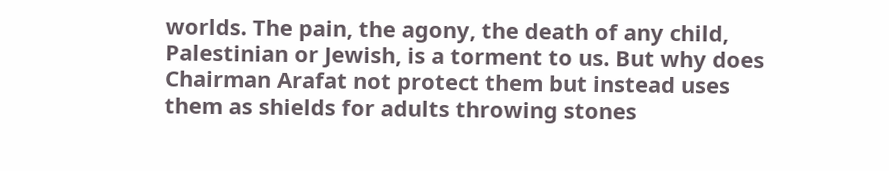worlds. The pain, the agony, the death of any child, Palestinian or Jewish, is a torment to us. But why does Chairman Arafat not protect them but instead uses them as shields for adults throwing stones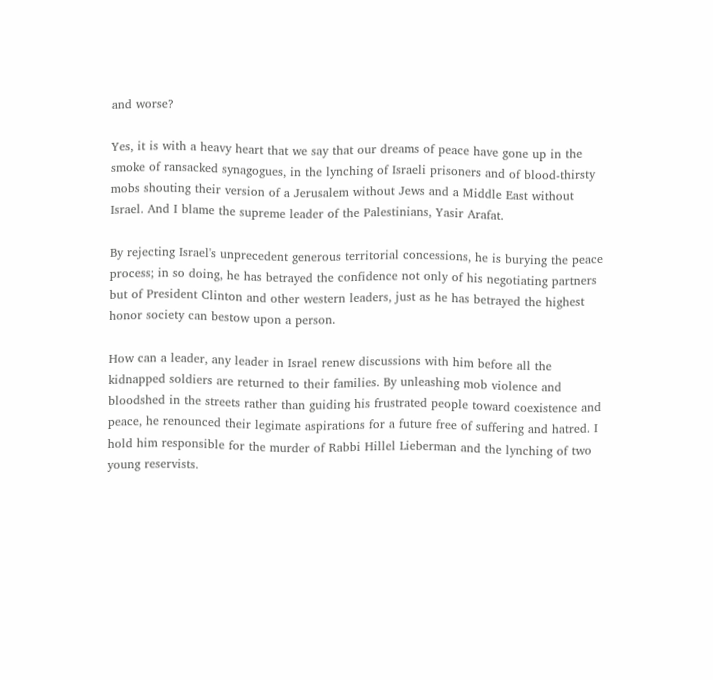and worse?

Yes, it is with a heavy heart that we say that our dreams of peace have gone up in the smoke of ransacked synagogues, in the lynching of Israeli prisoners and of blood-thirsty mobs shouting their version of a Jerusalem without Jews and a Middle East without Israel. And I blame the supreme leader of the Palestinians, Yasir Arafat.

By rejecting Israel's unprecedent generous territorial concessions, he is burying the peace process; in so doing, he has betrayed the confidence not only of his negotiating partners but of President Clinton and other western leaders, just as he has betrayed the highest honor society can bestow upon a person.

How can a leader, any leader in Israel renew discussions with him before all the kidnapped soldiers are returned to their families. By unleashing mob violence and bloodshed in the streets rather than guiding his frustrated people toward coexistence and peace, he renounced their legimate aspirations for a future free of suffering and hatred. I hold him responsible for the murder of Rabbi Hillel Lieberman and the lynching of two young reservists.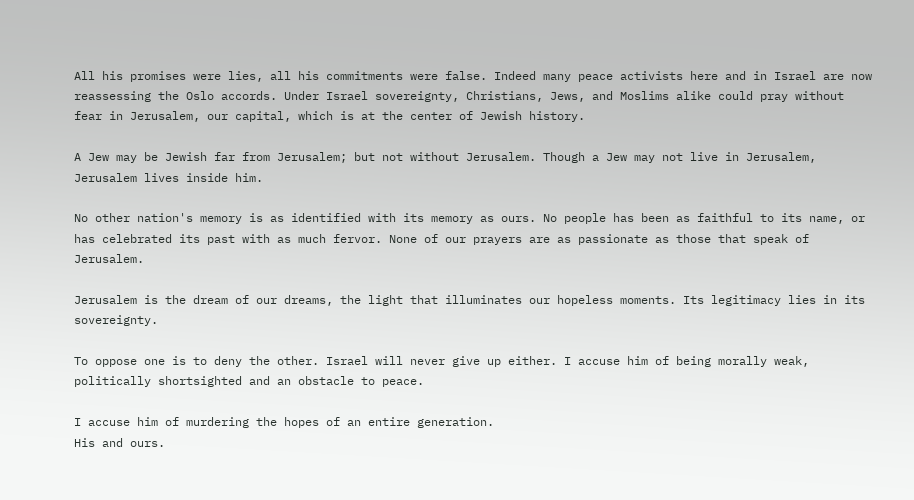All his promises were lies, all his commitments were false. Indeed many peace activists here and in Israel are now reassessing the Oslo accords. Under Israel sovereignty, Christians, Jews, and Moslims alike could pray without fear in Jerusalem, our capital, which is at the center of Jewish history.

A Jew may be Jewish far from Jerusalem; but not without Jerusalem. Though a Jew may not live in Jerusalem, Jerusalem lives inside him.

No other nation's memory is as identified with its memory as ours. No people has been as faithful to its name, or has celebrated its past with as much fervor. None of our prayers are as passionate as those that speak of Jerusalem.

Jerusalem is the dream of our dreams, the light that illuminates our hopeless moments. Its legitimacy lies in its sovereignty.

To oppose one is to deny the other. Israel will never give up either. I accuse him of being morally weak, politically shortsighted and an obstacle to peace.

I accuse him of murdering the hopes of an entire generation.
His and ours.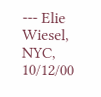--- Elie Wiesel, NYC, 10/12/00